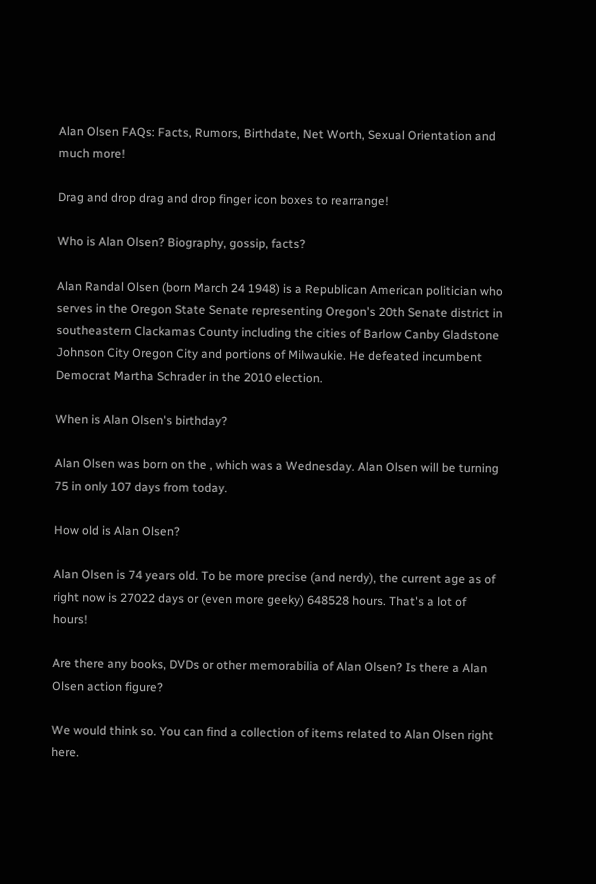Alan Olsen FAQs: Facts, Rumors, Birthdate, Net Worth, Sexual Orientation and much more!

Drag and drop drag and drop finger icon boxes to rearrange!

Who is Alan Olsen? Biography, gossip, facts?

Alan Randal Olsen (born March 24 1948) is a Republican American politician who serves in the Oregon State Senate representing Oregon's 20th Senate district in southeastern Clackamas County including the cities of Barlow Canby Gladstone Johnson City Oregon City and portions of Milwaukie. He defeated incumbent Democrat Martha Schrader in the 2010 election.

When is Alan Olsen's birthday?

Alan Olsen was born on the , which was a Wednesday. Alan Olsen will be turning 75 in only 107 days from today.

How old is Alan Olsen?

Alan Olsen is 74 years old. To be more precise (and nerdy), the current age as of right now is 27022 days or (even more geeky) 648528 hours. That's a lot of hours!

Are there any books, DVDs or other memorabilia of Alan Olsen? Is there a Alan Olsen action figure?

We would think so. You can find a collection of items related to Alan Olsen right here.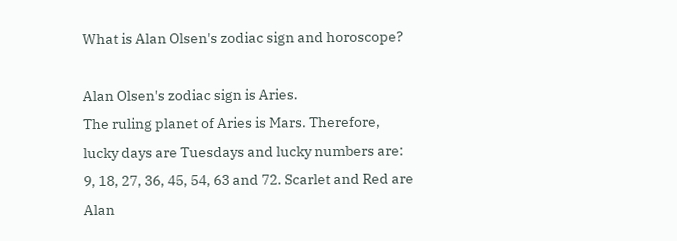What is Alan Olsen's zodiac sign and horoscope?

Alan Olsen's zodiac sign is Aries.
The ruling planet of Aries is Mars. Therefore, lucky days are Tuesdays and lucky numbers are: 9, 18, 27, 36, 45, 54, 63 and 72. Scarlet and Red are Alan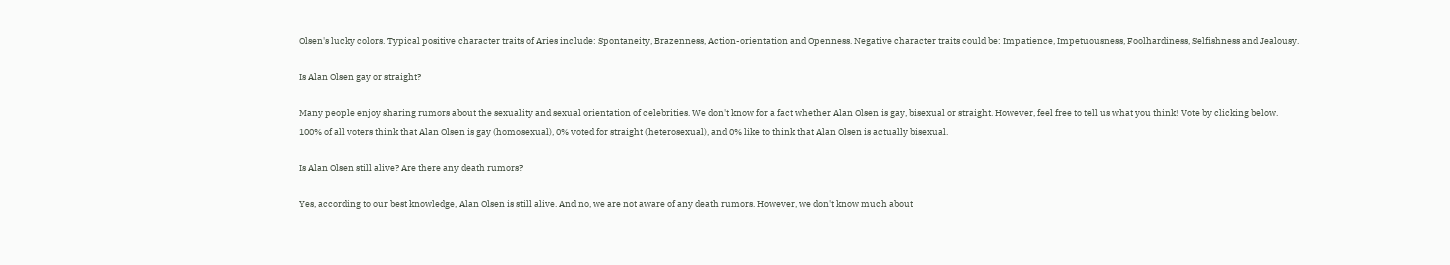Olsen's lucky colors. Typical positive character traits of Aries include: Spontaneity, Brazenness, Action-orientation and Openness. Negative character traits could be: Impatience, Impetuousness, Foolhardiness, Selfishness and Jealousy.

Is Alan Olsen gay or straight?

Many people enjoy sharing rumors about the sexuality and sexual orientation of celebrities. We don't know for a fact whether Alan Olsen is gay, bisexual or straight. However, feel free to tell us what you think! Vote by clicking below.
100% of all voters think that Alan Olsen is gay (homosexual), 0% voted for straight (heterosexual), and 0% like to think that Alan Olsen is actually bisexual.

Is Alan Olsen still alive? Are there any death rumors?

Yes, according to our best knowledge, Alan Olsen is still alive. And no, we are not aware of any death rumors. However, we don't know much about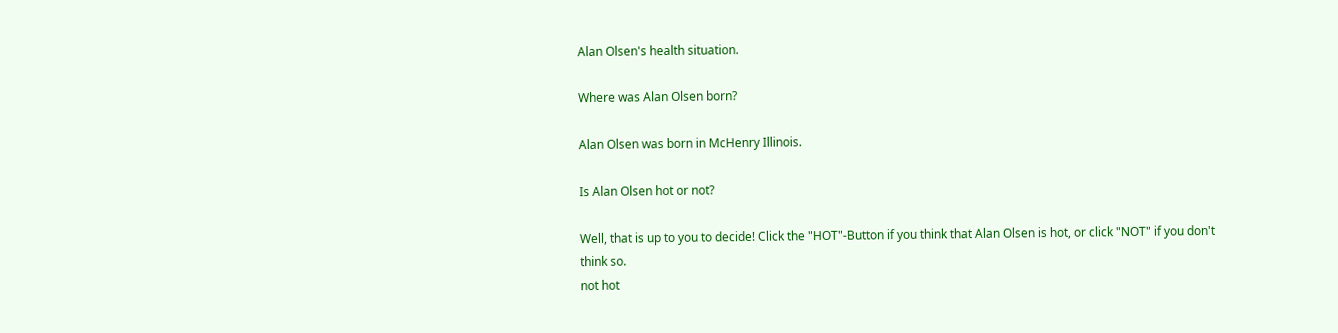Alan Olsen's health situation.

Where was Alan Olsen born?

Alan Olsen was born in McHenry Illinois.

Is Alan Olsen hot or not?

Well, that is up to you to decide! Click the "HOT"-Button if you think that Alan Olsen is hot, or click "NOT" if you don't think so.
not hot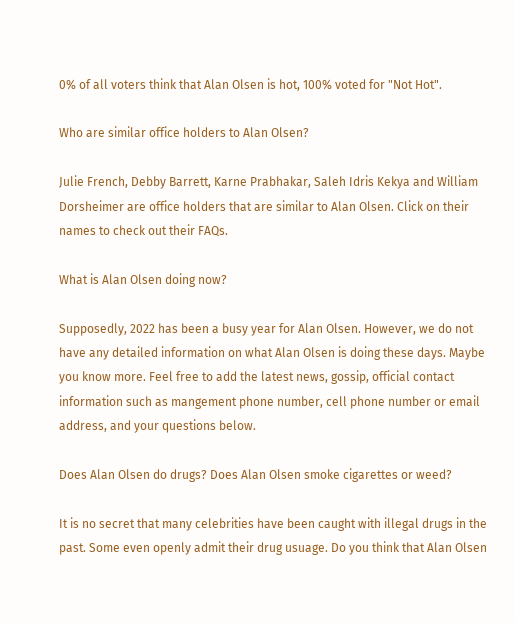0% of all voters think that Alan Olsen is hot, 100% voted for "Not Hot".

Who are similar office holders to Alan Olsen?

Julie French, Debby Barrett, Karne Prabhakar, Saleh Idris Kekya and William Dorsheimer are office holders that are similar to Alan Olsen. Click on their names to check out their FAQs.

What is Alan Olsen doing now?

Supposedly, 2022 has been a busy year for Alan Olsen. However, we do not have any detailed information on what Alan Olsen is doing these days. Maybe you know more. Feel free to add the latest news, gossip, official contact information such as mangement phone number, cell phone number or email address, and your questions below.

Does Alan Olsen do drugs? Does Alan Olsen smoke cigarettes or weed?

It is no secret that many celebrities have been caught with illegal drugs in the past. Some even openly admit their drug usuage. Do you think that Alan Olsen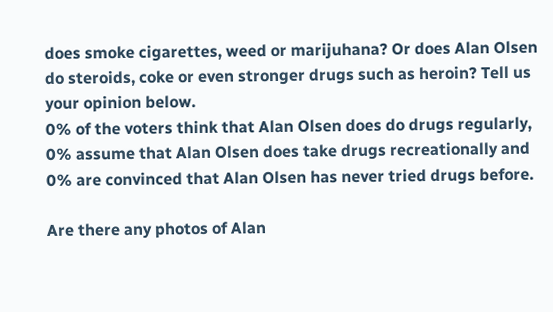does smoke cigarettes, weed or marijuhana? Or does Alan Olsen do steroids, coke or even stronger drugs such as heroin? Tell us your opinion below.
0% of the voters think that Alan Olsen does do drugs regularly, 0% assume that Alan Olsen does take drugs recreationally and 0% are convinced that Alan Olsen has never tried drugs before.

Are there any photos of Alan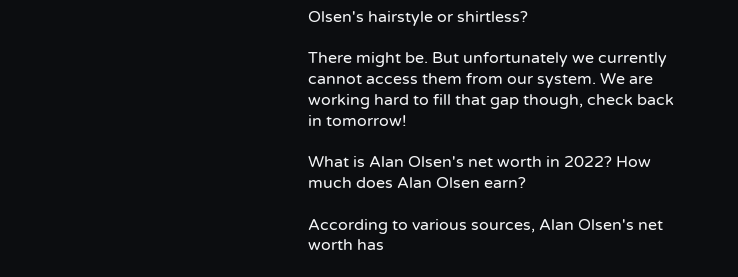Olsen's hairstyle or shirtless?

There might be. But unfortunately we currently cannot access them from our system. We are working hard to fill that gap though, check back in tomorrow!

What is Alan Olsen's net worth in 2022? How much does Alan Olsen earn?

According to various sources, Alan Olsen's net worth has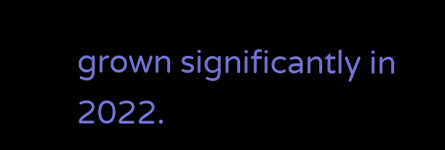grown significantly in 2022.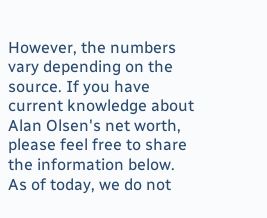However, the numbers vary depending on the source. If you have current knowledge about Alan Olsen's net worth, please feel free to share the information below.
As of today, we do not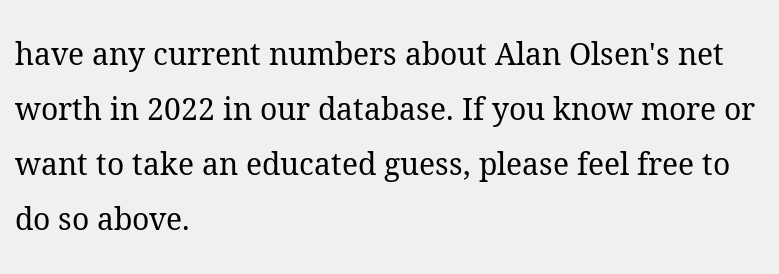have any current numbers about Alan Olsen's net worth in 2022 in our database. If you know more or want to take an educated guess, please feel free to do so above.